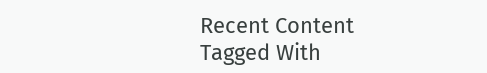Recent Content Tagged With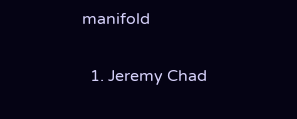manifold

  1. Jeremy Chad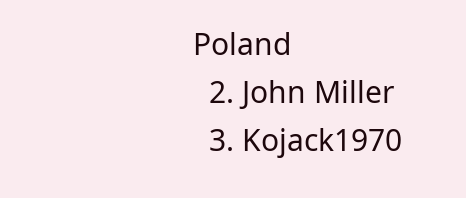Poland
  2. John Miller
  3. Kojack1970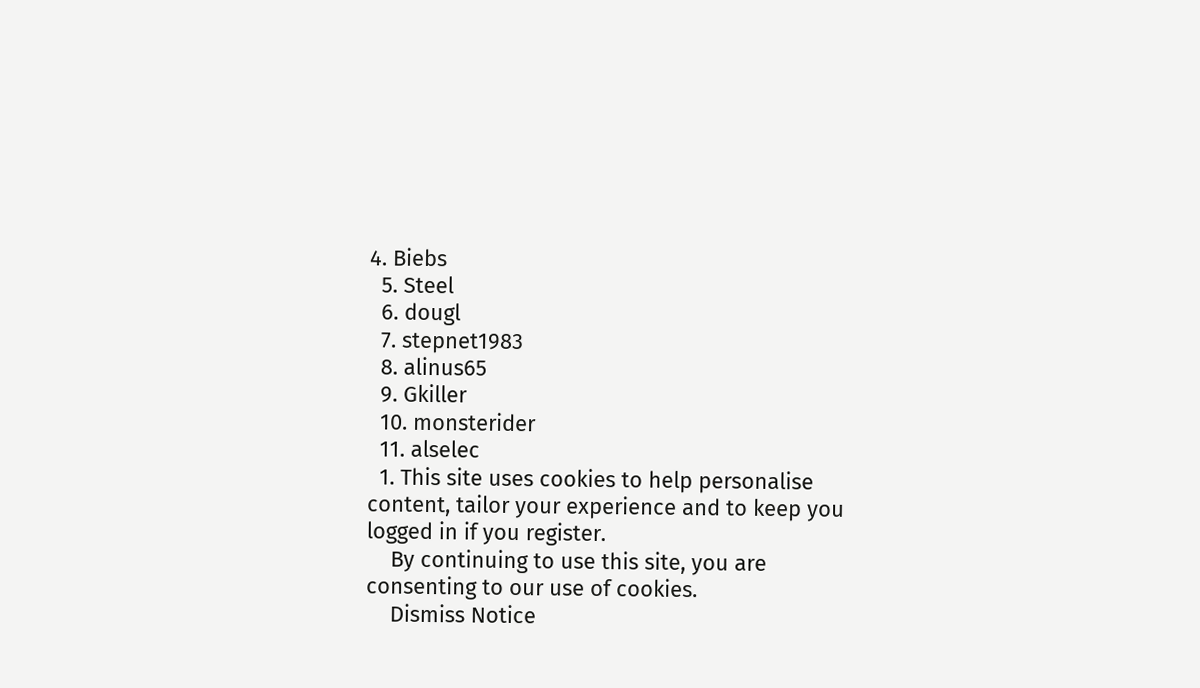4. Biebs
  5. Steel
  6. dougl
  7. stepnet1983
  8. alinus65
  9. Gkiller
  10. monsterider
  11. alselec
  1. This site uses cookies to help personalise content, tailor your experience and to keep you logged in if you register.
    By continuing to use this site, you are consenting to our use of cookies.
    Dismiss Notice